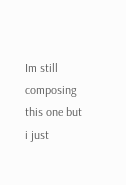Im still composing this one but i just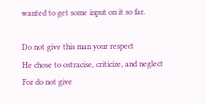wanted to get some input on it so far.

Do not give this man your respect
He chose to ostracise, criticize, and neglect
For do not give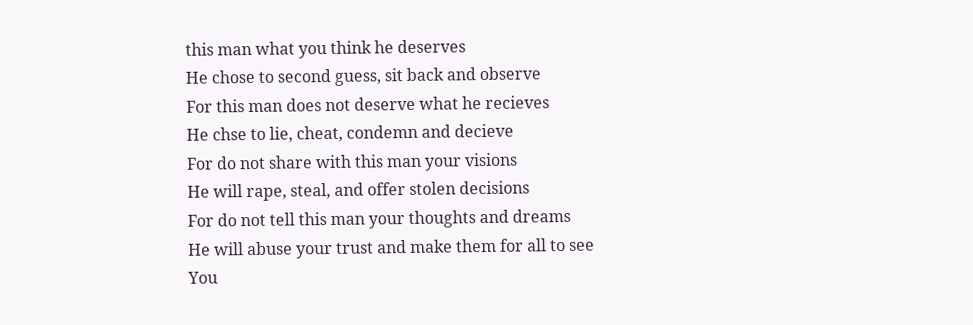this man what you think he deserves
He chose to second guess, sit back and observe
For this man does not deserve what he recieves
He chse to lie, cheat, condemn and decieve
For do not share with this man your visions
He will rape, steal, and offer stolen decisions
For do not tell this man your thoughts and dreams
He will abuse your trust and make them for all to see
You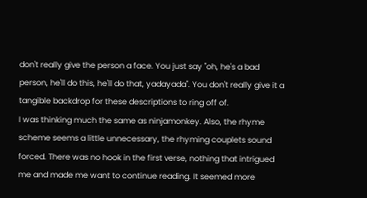don't really give the person a face. You just say "oh, he's a bad person, he'll do this, he'll do that, yadayada". You don't really give it a tangible backdrop for these descriptions to ring off of.
I was thinking much the same as ninjamonkey. Also, the rhyme scheme seems a little unnecessary, the rhyming couplets sound forced. There was no hook in the first verse, nothing that intrigued me and made me want to continue reading. It seemed more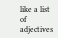like a list of adjectives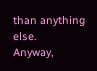than anything else.
Anyway,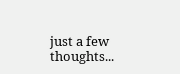just a few thoughts...